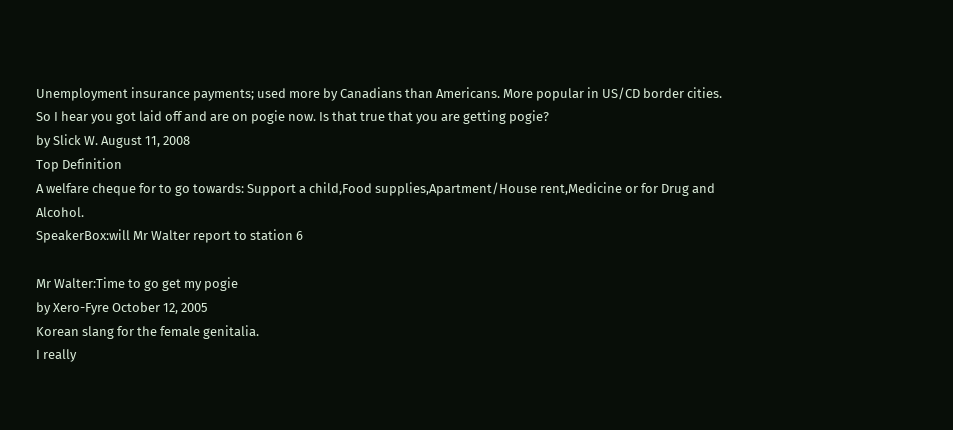Unemployment insurance payments; used more by Canadians than Americans. More popular in US/CD border cities.
So I hear you got laid off and are on pogie now. Is that true that you are getting pogie?
by Slick W. August 11, 2008
Top Definition
A welfare cheque for to go towards: Support a child,Food supplies,Apartment/House rent,Medicine or for Drug and Alcohol.
SpeakerBox:will Mr Walter report to station 6

Mr Walter:Time to go get my pogie
by Xero-Fyre October 12, 2005
Korean slang for the female genitalia.
I really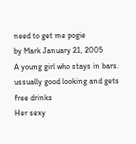need to get me pogie
by Mark January 21, 2005
A young girl who stays in bars. ussually good looking and gets free drinks
Her sexy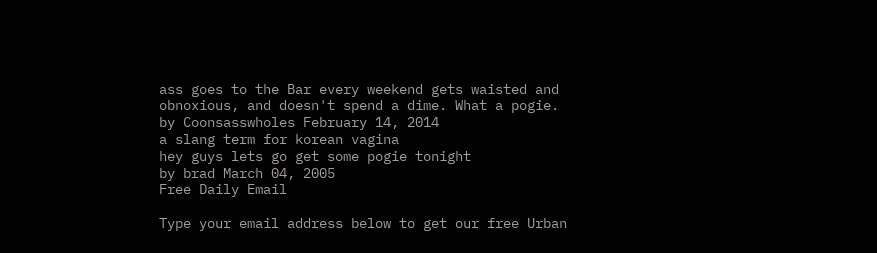ass goes to the Bar every weekend gets waisted and obnoxious, and doesn't spend a dime. What a pogie.
by Coonsasswholes February 14, 2014
a slang term for korean vagina
hey guys lets go get some pogie tonight
by brad March 04, 2005
Free Daily Email

Type your email address below to get our free Urban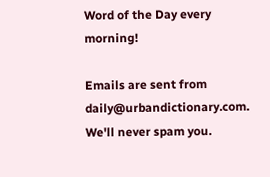Word of the Day every morning!

Emails are sent from daily@urbandictionary.com. We'll never spam you.